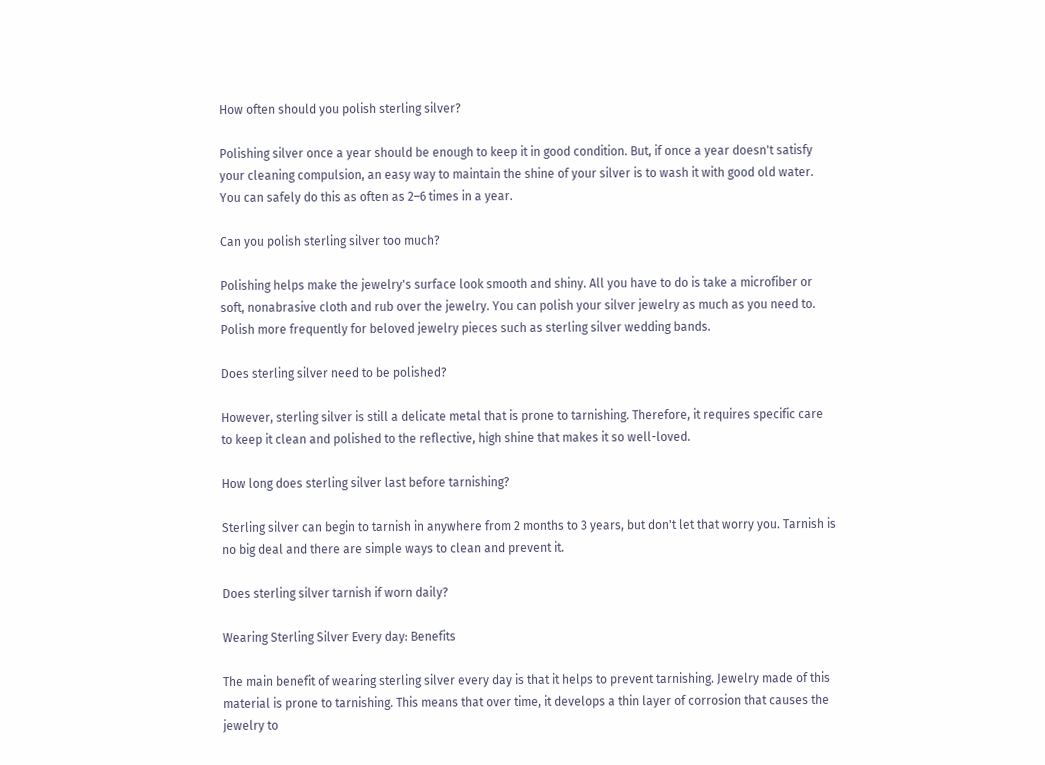How often should you polish sterling silver?

Polishing silver once a year should be enough to keep it in good condition. But, if once a year doesn't satisfy your cleaning compulsion, an easy way to maintain the shine of your silver is to wash it with good old water. You can safely do this as often as 2–6 times in a year.

Can you polish sterling silver too much?

Polishing helps make the jewelry's surface look smooth and shiny. All you have to do is take a microfiber or soft, nonabrasive cloth and rub over the jewelry. You can polish your silver jewelry as much as you need to. Polish more frequently for beloved jewelry pieces such as sterling silver wedding bands.

Does sterling silver need to be polished?

However, sterling silver is still a delicate metal that is prone to tarnishing. Therefore, it requires specific care to keep it clean and polished to the reflective, high shine that makes it so well-loved.

How long does sterling silver last before tarnishing?

Sterling silver can begin to tarnish in anywhere from 2 months to 3 years, but don't let that worry you. Tarnish is no big deal and there are simple ways to clean and prevent it.

Does sterling silver tarnish if worn daily?

Wearing Sterling Silver Every day: Benefits

The main benefit of wearing sterling silver every day is that it helps to prevent tarnishing. Jewelry made of this material is prone to tarnishing. This means that over time, it develops a thin layer of corrosion that causes the jewelry to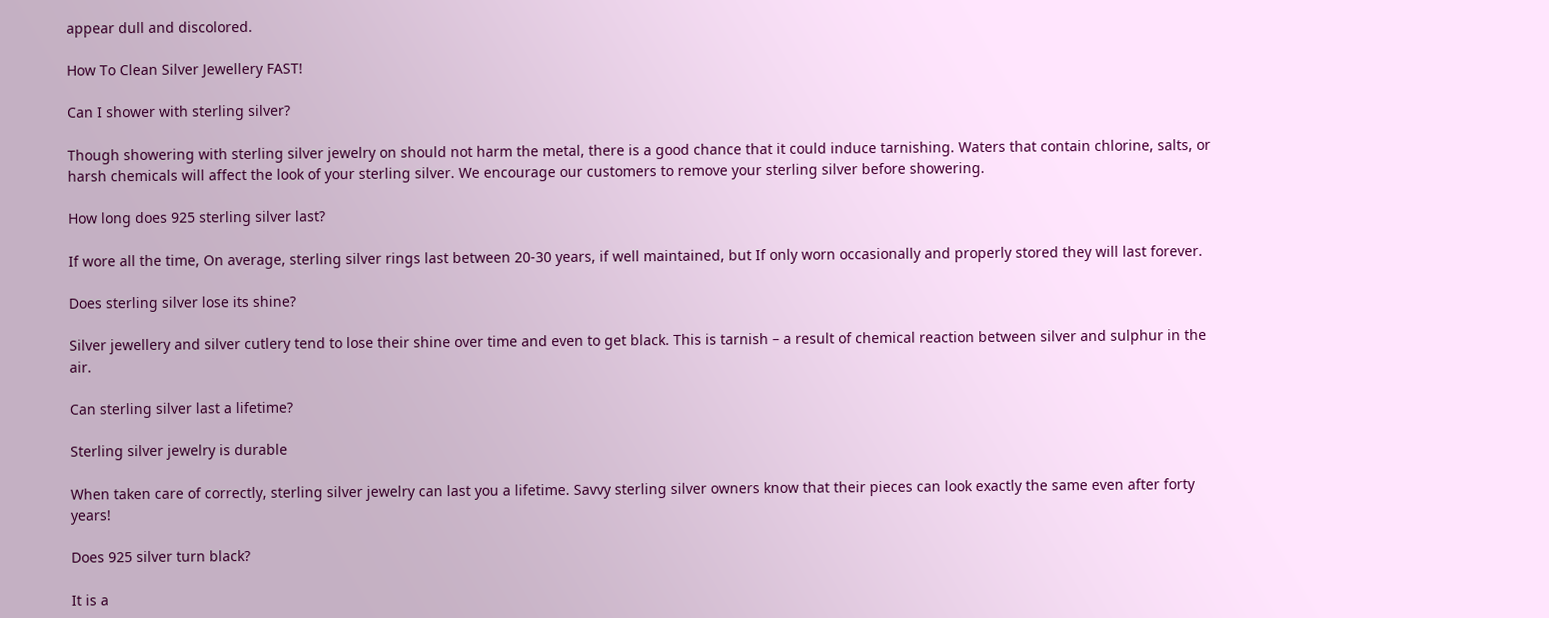appear dull and discolored.

How To Clean Silver Jewellery FAST!

Can I shower with sterling silver?

Though showering with sterling silver jewelry on should not harm the metal, there is a good chance that it could induce tarnishing. Waters that contain chlorine, salts, or harsh chemicals will affect the look of your sterling silver. We encourage our customers to remove your sterling silver before showering.

How long does 925 sterling silver last?

If wore all the time, On average, sterling silver rings last between 20-30 years, if well maintained, but If only worn occasionally and properly stored they will last forever.

Does sterling silver lose its shine?

Silver jewellery and silver cutlery tend to lose their shine over time and even to get black. This is tarnish – a result of chemical reaction between silver and sulphur in the air.

Can sterling silver last a lifetime?

Sterling silver jewelry is durable

When taken care of correctly, sterling silver jewelry can last you a lifetime. Savvy sterling silver owners know that their pieces can look exactly the same even after forty years!

Does 925 silver turn black?

It is a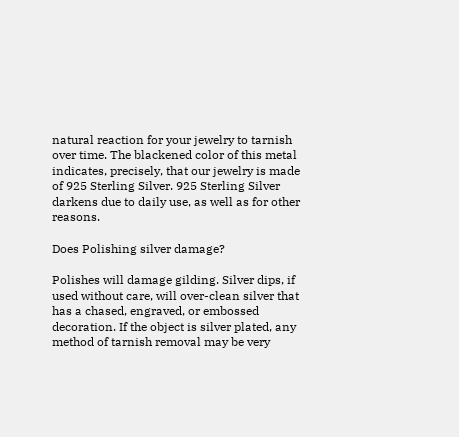natural reaction for your jewelry to tarnish over time. The blackened color of this metal indicates, precisely, that our jewelry is made of 925 Sterling Silver. 925 Sterling Silver darkens due to daily use, as well as for other reasons.

Does Polishing silver damage?

Polishes will damage gilding. Silver dips, if used without care, will over-clean silver that has a chased, engraved, or embossed decoration. If the object is silver plated, any method of tarnish removal may be very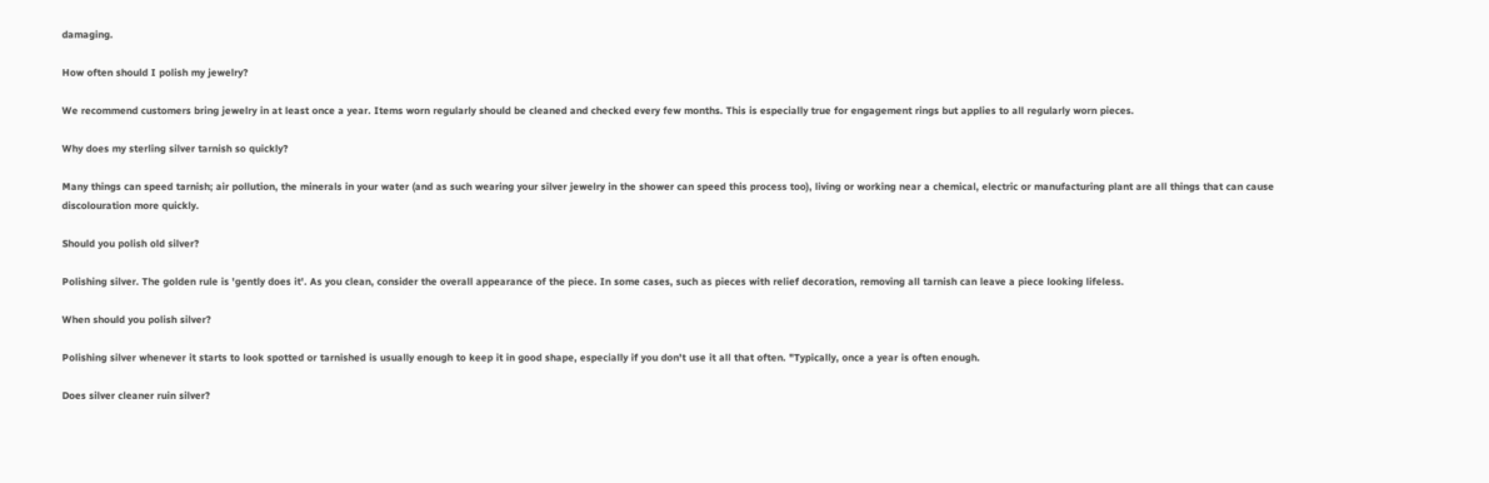damaging.

How often should I polish my jewelry?

We recommend customers bring jewelry in at least once a year. Items worn regularly should be cleaned and checked every few months. This is especially true for engagement rings but applies to all regularly worn pieces.

Why does my sterling silver tarnish so quickly?

Many things can speed tarnish; air pollution, the minerals in your water (and as such wearing your silver jewelry in the shower can speed this process too), living or working near a chemical, electric or manufacturing plant are all things that can cause discolouration more quickly.

Should you polish old silver?

Polishing silver. The golden rule is 'gently does it'. As you clean, consider the overall appearance of the piece. In some cases, such as pieces with relief decoration, removing all tarnish can leave a piece looking lifeless.

When should you polish silver?

Polishing silver whenever it starts to look spotted or tarnished is usually enough to keep it in good shape, especially if you don't use it all that often. "Typically, once a year is often enough.

Does silver cleaner ruin silver?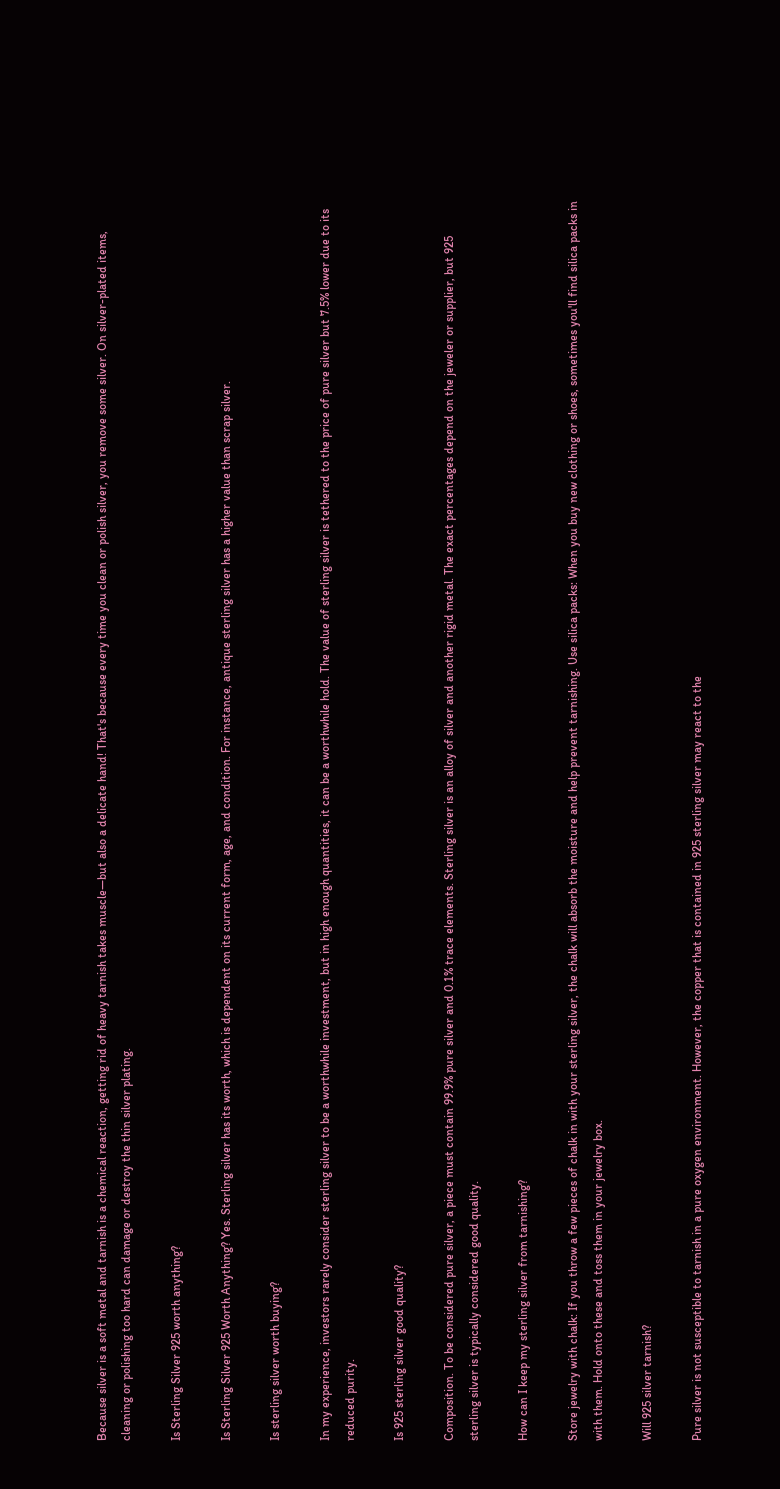Because silver is a soft metal and tarnish is a chemical reaction, getting rid of heavy tarnish takes muscle—but also a delicate hand! That's because every time you clean or polish silver, you remove some silver. On silver-plated items, cleaning or polishing too hard can damage or destroy the thin silver plating.

Is Sterling Silver 925 worth anything?

Is Sterling Silver 925 Worth Anything? Yes. Sterling silver has its worth, which is dependent on its current form, age, and condition. For instance, antique sterling silver has a higher value than scrap silver.

Is sterling silver worth buying?

In my experience, investors rarely consider sterling silver to be a worthwhile investment, but in high enough quantities, it can be a worthwhile hold. The value of sterling silver is tethered to the price of pure silver but 7.5% lower due to its reduced purity.

Is 925 sterling silver good quality?

Composition. To be considered pure silver, a piece must contain 99.9% pure silver and 0.1% trace elements. Sterling silver is an alloy of silver and another rigid metal. The exact percentages depend on the jeweler or supplier, but 925 sterling silver is typically considered good quality.

How can I keep my sterling silver from tarnishing?

Store jewelry with chalk: If you throw a few pieces of chalk in with your sterling silver, the chalk will absorb the moisture and help prevent tarnishing. Use silica packs: When you buy new clothing or shoes, sometimes you'll find silica packs in with them. Hold onto these and toss them in your jewelry box.

Will 925 silver tarnish?

Pure silver is not susceptible to tarnish in a pure oxygen environment. However, the copper that is contained in 925 sterling silver may react to the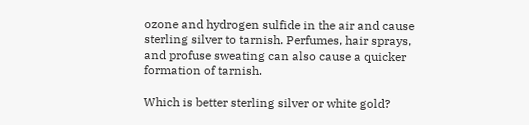ozone and hydrogen sulfide in the air and cause sterling silver to tarnish. Perfumes, hair sprays, and profuse sweating can also cause a quicker formation of tarnish.

Which is better sterling silver or white gold?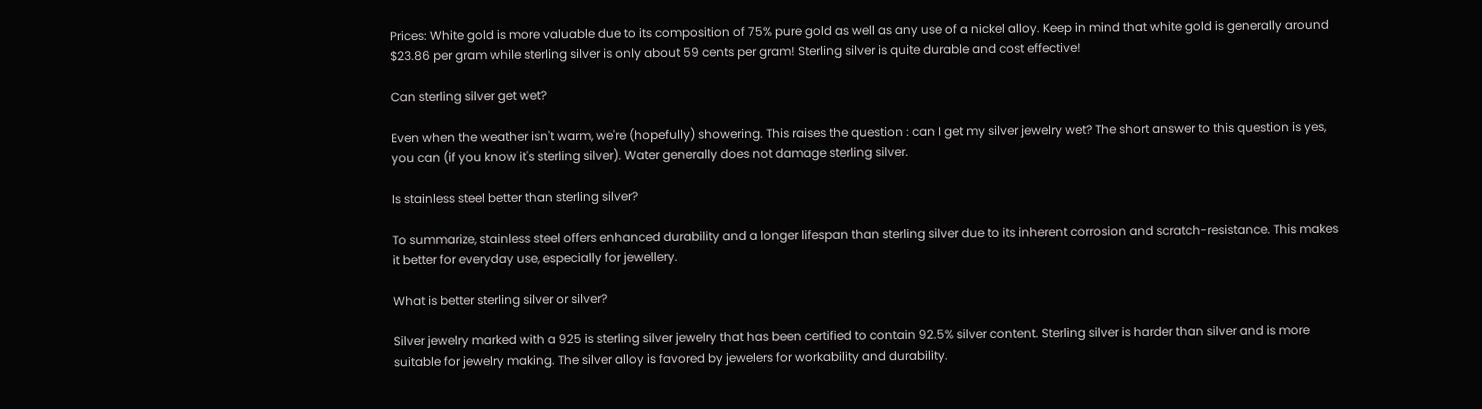Prices: White gold is more valuable due to its composition of 75% pure gold as well as any use of a nickel alloy. Keep in mind that white gold is generally around $23.86 per gram while sterling silver is only about 59 cents per gram! Sterling silver is quite durable and cost effective!

Can sterling silver get wet?

Even when the weather isn't warm, we're (hopefully) showering. This raises the question : can I get my silver jewelry wet? The short answer to this question is yes, you can (if you know it's sterling silver). Water generally does not damage sterling silver.

Is stainless steel better than sterling silver?

To summarize, stainless steel offers enhanced durability and a longer lifespan than sterling silver due to its inherent corrosion and scratch-resistance. This makes it better for everyday use, especially for jewellery.

What is better sterling silver or silver?

Silver jewelry marked with a 925 is sterling silver jewelry that has been certified to contain 92.5% silver content. Sterling silver is harder than silver and is more suitable for jewelry making. The silver alloy is favored by jewelers for workability and durability.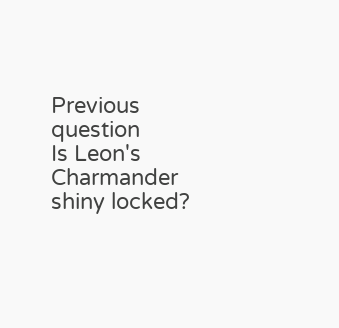Previous question
Is Leon's Charmander shiny locked?